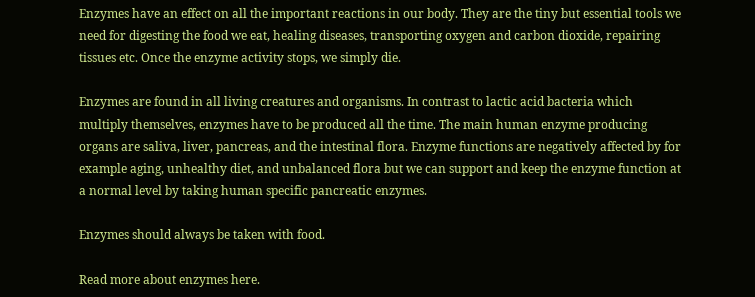Enzymes have an effect on all the important reactions in our body. They are the tiny but essential tools we need for digesting the food we eat, healing diseases, transporting oxygen and carbon dioxide, repairing tissues etc. Once the enzyme activity stops, we simply die.

Enzymes are found in all living creatures and organisms. In contrast to lactic acid bacteria which multiply themselves, enzymes have to be produced all the time. The main human enzyme producing organs are saliva, liver, pancreas, and the intestinal flora. Enzyme functions are negatively affected by for example aging, unhealthy diet, and unbalanced flora but we can support and keep the enzyme function at a normal level by taking human specific pancreatic enzymes.

Enzymes should always be taken with food.

Read more about enzymes here.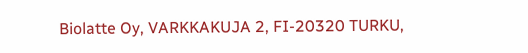Biolatte Oy, VARKKAKUJA 2, FI-20320 TURKU,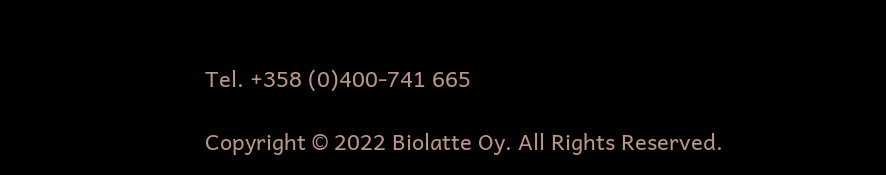Tel. +358 (0)400-741 665

Copyright © 2022 Biolatte Oy. All Rights Reserved.